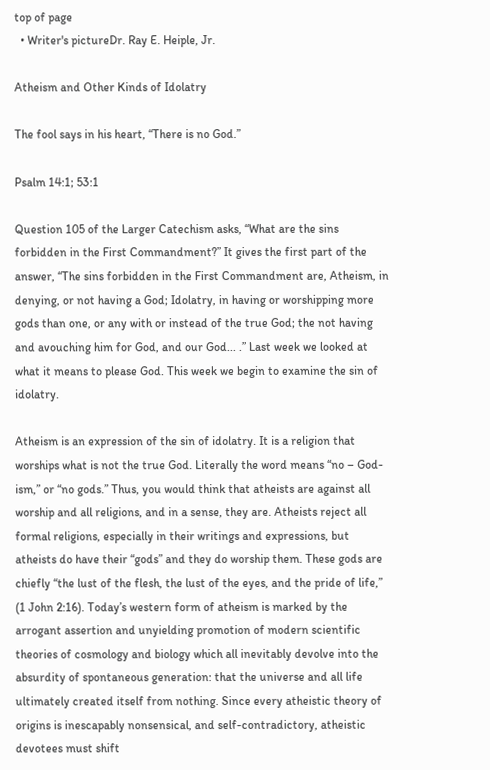top of page
  • Writer's pictureDr. Ray E. Heiple, Jr.

Atheism and Other Kinds of Idolatry

The fool says in his heart, “There is no God.”

Psalm 14:1; 53:1

Question 105 of the Larger Catechism asks, “What are the sins forbidden in the First Commandment?” It gives the first part of the answer, “The sins forbidden in the First Commandment are, Atheism, in denying, or not having a God; Idolatry, in having or worshipping more gods than one, or any with or instead of the true God; the not having and avouching him for God, and our God... .” Last week we looked at what it means to please God. This week we begin to examine the sin of idolatry.

Atheism is an expression of the sin of idolatry. It is a religion that worships what is not the true God. Literally the word means “no – God-ism,” or “no gods.” Thus, you would think that atheists are against all worship and all religions, and in a sense, they are. Atheists reject all formal religions, especially in their writings and expressions, but atheists do have their “gods” and they do worship them. These gods are chiefly “the lust of the flesh, the lust of the eyes, and the pride of life,” (1 John 2:16). Today’s western form of atheism is marked by the arrogant assertion and unyielding promotion of modern scientific theories of cosmology and biology which all inevitably devolve into the absurdity of spontaneous generation: that the universe and all life ultimately created itself from nothing. Since every atheistic theory of origins is inescapably nonsensical, and self-contradictory, atheistic devotees must shift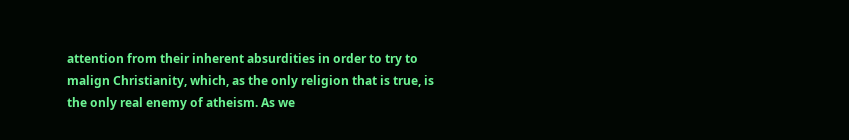attention from their inherent absurdities in order to try to malign Christianity, which, as the only religion that is true, is the only real enemy of atheism. As we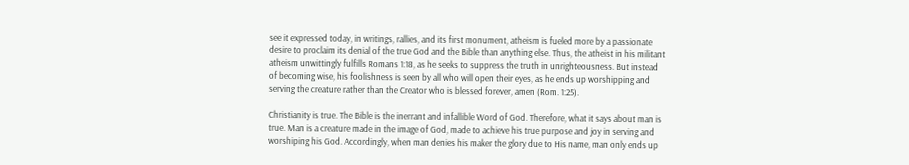see it expressed today, in writings, rallies, and its first monument, atheism is fueled more by a passionate desire to proclaim its denial of the true God and the Bible than anything else. Thus, the atheist in his militant atheism unwittingly fulfills Romans 1:18, as he seeks to suppress the truth in unrighteousness. But instead of becoming wise, his foolishness is seen by all who will open their eyes, as he ends up worshipping and serving the creature rather than the Creator who is blessed forever, amen (Rom. 1:25).

Christianity is true. The Bible is the inerrant and infallible Word of God. Therefore, what it says about man is true. Man is a creature made in the image of God, made to achieve his true purpose and joy in serving and worshiping his God. Accordingly, when man denies his maker the glory due to His name, man only ends up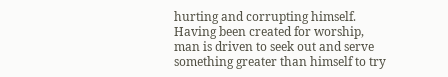hurting and corrupting himself. Having been created for worship, man is driven to seek out and serve something greater than himself to try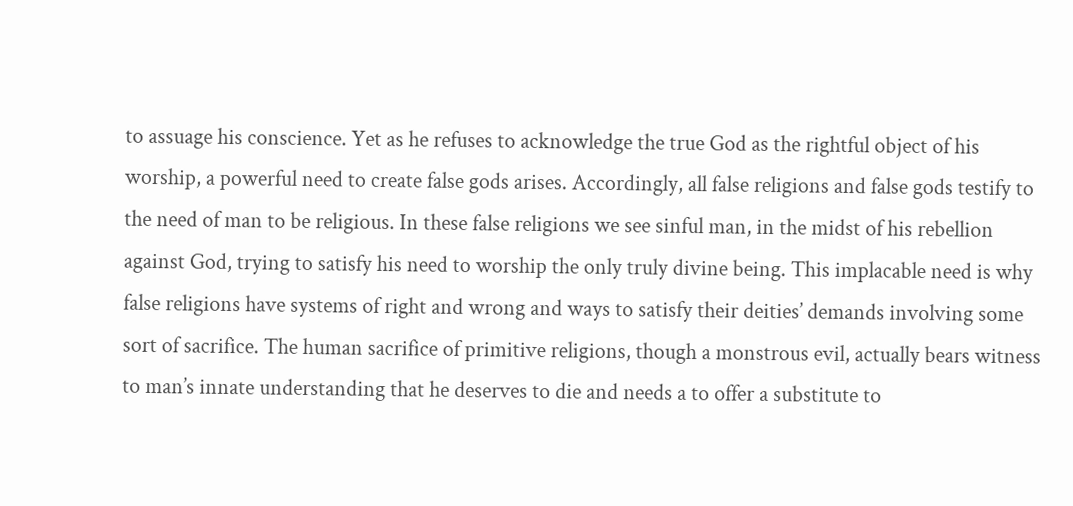to assuage his conscience. Yet as he refuses to acknowledge the true God as the rightful object of his worship, a powerful need to create false gods arises. Accordingly, all false religions and false gods testify to the need of man to be religious. In these false religions we see sinful man, in the midst of his rebellion against God, trying to satisfy his need to worship the only truly divine being. This implacable need is why false religions have systems of right and wrong and ways to satisfy their deities’ demands involving some sort of sacrifice. The human sacrifice of primitive religions, though a monstrous evil, actually bears witness to man’s innate understanding that he deserves to die and needs a to offer a substitute to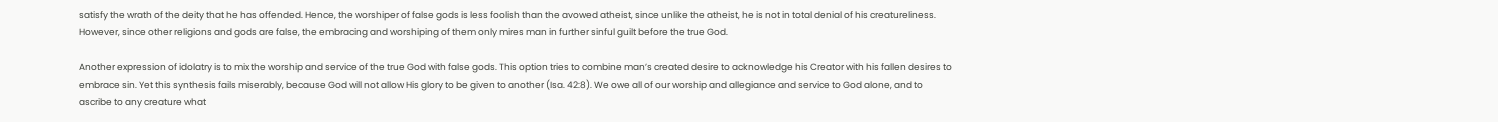satisfy the wrath of the deity that he has offended. Hence, the worshiper of false gods is less foolish than the avowed atheist, since unlike the atheist, he is not in total denial of his creatureliness. However, since other religions and gods are false, the embracing and worshiping of them only mires man in further sinful guilt before the true God.

Another expression of idolatry is to mix the worship and service of the true God with false gods. This option tries to combine man’s created desire to acknowledge his Creator with his fallen desires to embrace sin. Yet this synthesis fails miserably, because God will not allow His glory to be given to another (Isa. 42:8). We owe all of our worship and allegiance and service to God alone, and to ascribe to any creature what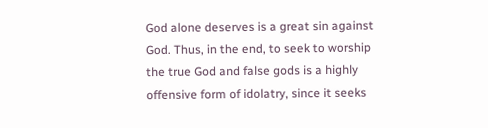God alone deserves is a great sin against God. Thus, in the end, to seek to worship the true God and false gods is a highly offensive form of idolatry, since it seeks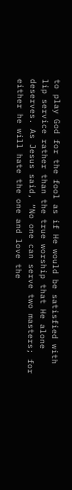to play God for the fool as if He would be satisfied with lip service rather than the true worship that He alone deserves. As Jesus said, “No one can serve two masters; for either he will hate the one and love the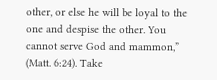other, or else he will be loyal to the one and despise the other. You cannot serve God and mammon,” (Matt. 6:24). Take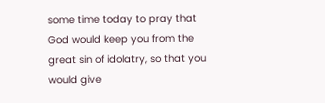some time today to pray that God would keep you from the great sin of idolatry, so that you would give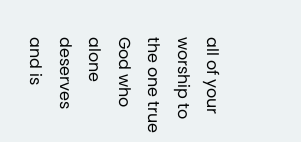all of your worship to the one true God who alone deserves and is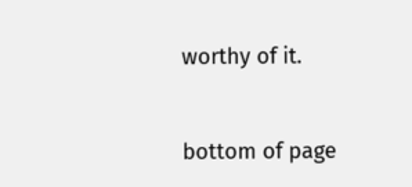worthy of it.


bottom of page